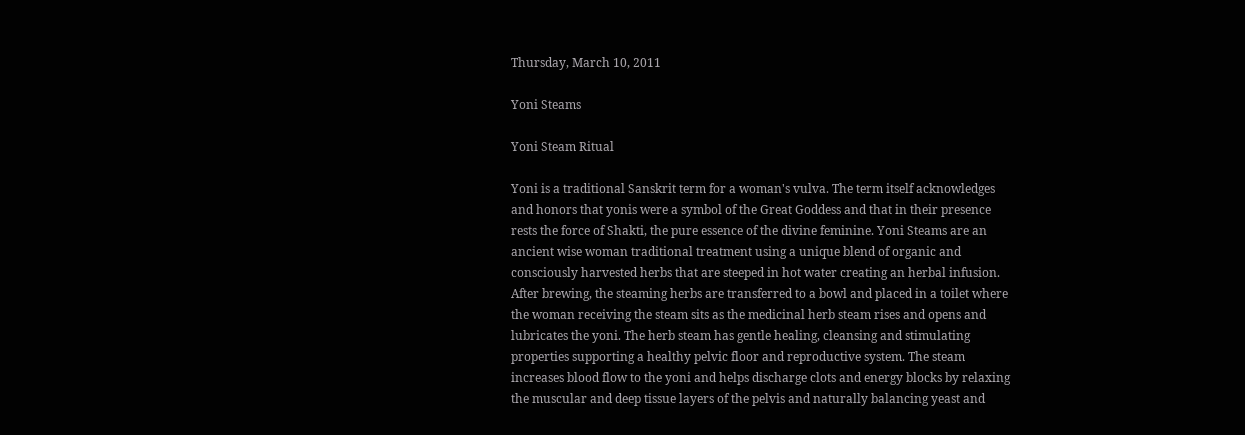Thursday, March 10, 2011

Yoni Steams

Yoni Steam Ritual

Yoni is a traditional Sanskrit term for a woman's vulva. The term itself acknowledges and honors that yonis were a symbol of the Great Goddess and that in their presence rests the force of Shakti, the pure essence of the divine feminine. Yoni Steams are an ancient wise woman traditional treatment using a unique blend of organic and consciously harvested herbs that are steeped in hot water creating an herbal infusion. After brewing, the steaming herbs are transferred to a bowl and placed in a toilet where the woman receiving the steam sits as the medicinal herb steam rises and opens and lubricates the yoni. The herb steam has gentle healing, cleansing and stimulating properties supporting a healthy pelvic floor and reproductive system. The steam increases blood flow to the yoni and helps discharge clots and energy blocks by relaxing the muscular and deep tissue layers of the pelvis and naturally balancing yeast and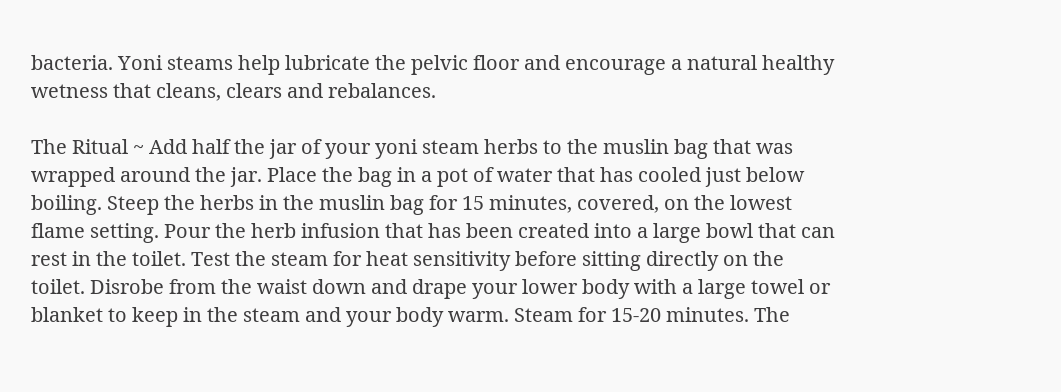bacteria. Yoni steams help lubricate the pelvic floor and encourage a natural healthy wetness that cleans, clears and rebalances.

The Ritual ~ Add half the jar of your yoni steam herbs to the muslin bag that was wrapped around the jar. Place the bag in a pot of water that has cooled just below boiling. Steep the herbs in the muslin bag for 15 minutes, covered, on the lowest flame setting. Pour the herb infusion that has been created into a large bowl that can rest in the toilet. Test the steam for heat sensitivity before sitting directly on the toilet. Disrobe from the waist down and drape your lower body with a large towel or blanket to keep in the steam and your body warm. Steam for 15-20 minutes. The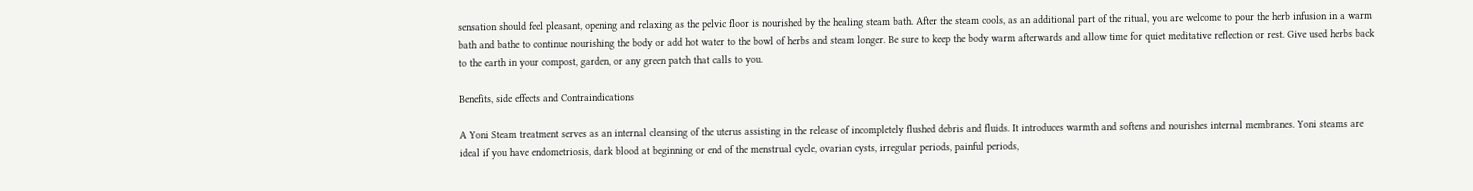sensation should feel pleasant, opening and relaxing as the pelvic floor is nourished by the healing steam bath. After the steam cools, as an additional part of the ritual, you are welcome to pour the herb infusion in a warm bath and bathe to continue nourishing the body or add hot water to the bowl of herbs and steam longer. Be sure to keep the body warm afterwards and allow time for quiet meditative reflection or rest. Give used herbs back to the earth in your compost, garden, or any green patch that calls to you.

Benefits, side effects and Contraindications

A Yoni Steam treatment serves as an internal cleansing of the uterus assisting in the release of incompletely flushed debris and fluids. It introduces warmth and softens and nourishes internal membranes. Yoni steams are ideal if you have endometriosis, dark blood at beginning or end of the menstrual cycle, ovarian cysts, irregular periods, painful periods,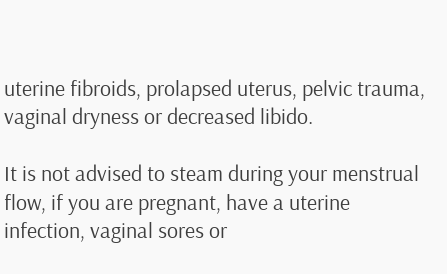uterine fibroids, prolapsed uterus, pelvic trauma, vaginal dryness or decreased libido.

It is not advised to steam during your menstrual flow, if you are pregnant, have a uterine infection, vaginal sores or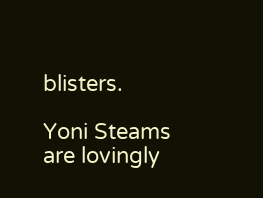blisters.

Yoni Steams are lovingly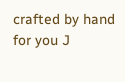crafted by hand for you J